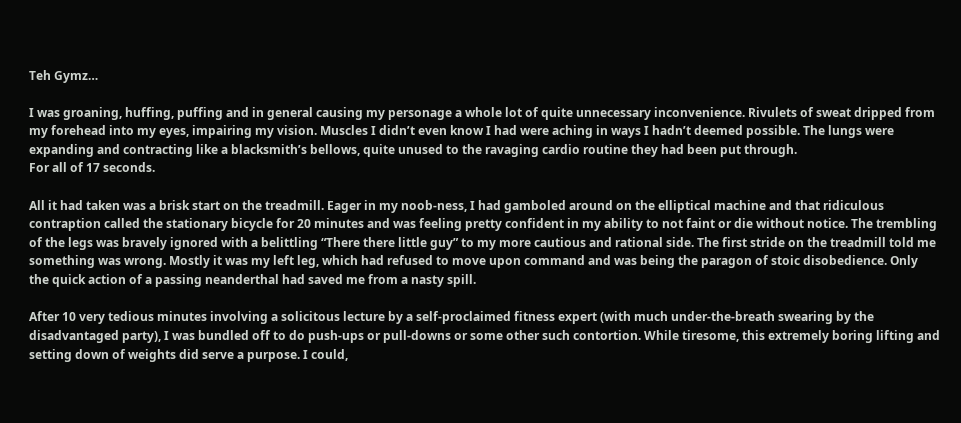Teh Gymz…

I was groaning, huffing, puffing and in general causing my personage a whole lot of quite unnecessary inconvenience. Rivulets of sweat dripped from my forehead into my eyes, impairing my vision. Muscles I didn’t even know I had were aching in ways I hadn’t deemed possible. The lungs were expanding and contracting like a blacksmith’s bellows, quite unused to the ravaging cardio routine they had been put through.
For all of 17 seconds.

All it had taken was a brisk start on the treadmill. Eager in my noob-ness, I had gamboled around on the elliptical machine and that ridiculous contraption called the stationary bicycle for 20 minutes and was feeling pretty confident in my ability to not faint or die without notice. The trembling of the legs was bravely ignored with a belittling “There there little guy” to my more cautious and rational side. The first stride on the treadmill told me something was wrong. Mostly it was my left leg, which had refused to move upon command and was being the paragon of stoic disobedience. Only the quick action of a passing neanderthal had saved me from a nasty spill.

After 10 very tedious minutes involving a solicitous lecture by a self-proclaimed fitness expert (with much under-the-breath swearing by the disadvantaged party), I was bundled off to do push-ups or pull-downs or some other such contortion. While tiresome, this extremely boring lifting and setting down of weights did serve a purpose. I could,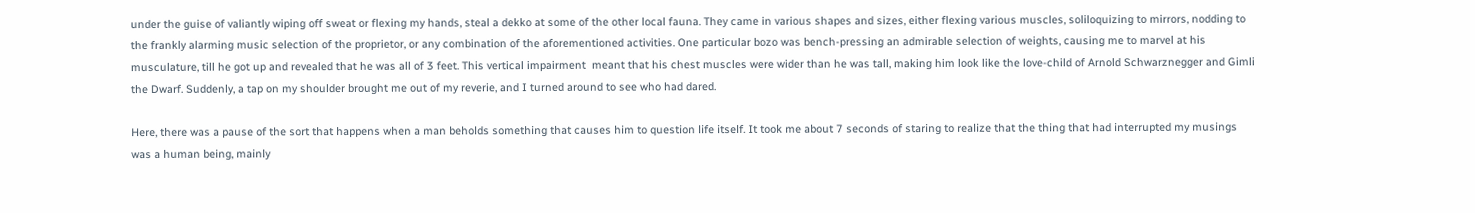under the guise of valiantly wiping off sweat or flexing my hands, steal a dekko at some of the other local fauna. They came in various shapes and sizes, either flexing various muscles, soliloquizing to mirrors, nodding to the frankly alarming music selection of the proprietor, or any combination of the aforementioned activities. One particular bozo was bench-pressing an admirable selection of weights, causing me to marvel at his musculature, till he got up and revealed that he was all of 3 feet. This vertical impairment  meant that his chest muscles were wider than he was tall, making him look like the love-child of Arnold Schwarznegger and Gimli the Dwarf. Suddenly, a tap on my shoulder brought me out of my reverie, and I turned around to see who had dared.

Here, there was a pause of the sort that happens when a man beholds something that causes him to question life itself. It took me about 7 seconds of staring to realize that the thing that had interrupted my musings was a human being, mainly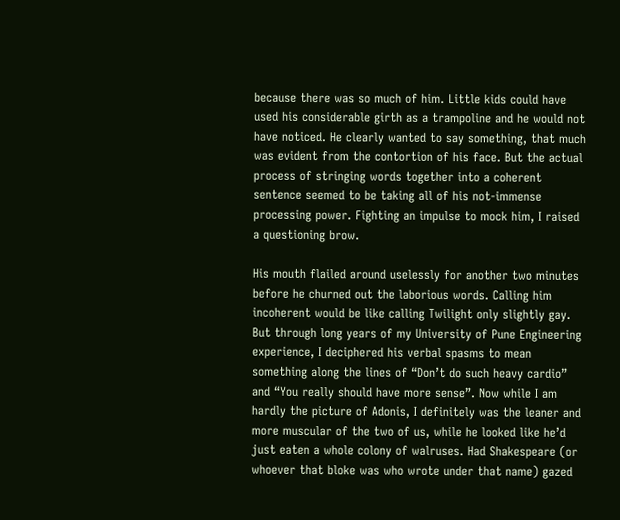because there was so much of him. Little kids could have used his considerable girth as a trampoline and he would not have noticed. He clearly wanted to say something, that much was evident from the contortion of his face. But the actual process of stringing words together into a coherent sentence seemed to be taking all of his not-immense processing power. Fighting an impulse to mock him, I raised a questioning brow.

His mouth flailed around uselessly for another two minutes before he churned out the laborious words. Calling him incoherent would be like calling Twilight only slightly gay. But through long years of my University of Pune Engineering experience, I deciphered his verbal spasms to mean something along the lines of “Don’t do such heavy cardio” and “You really should have more sense”. Now while I am hardly the picture of Adonis, I definitely was the leaner and more muscular of the two of us, while he looked like he’d just eaten a whole colony of walruses. Had Shakespeare (or whoever that bloke was who wrote under that name) gazed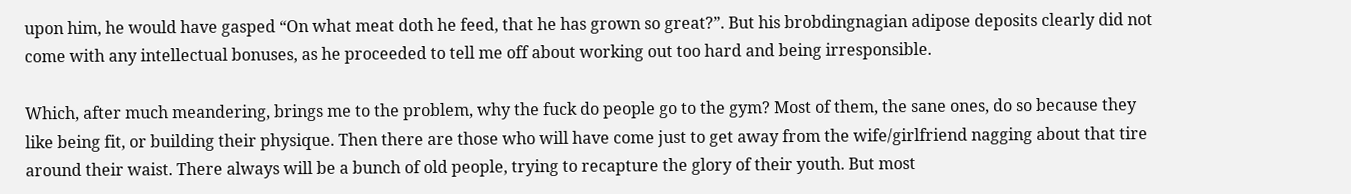upon him, he would have gasped “On what meat doth he feed, that he has grown so great?”. But his brobdingnagian adipose deposits clearly did not come with any intellectual bonuses, as he proceeded to tell me off about working out too hard and being irresponsible.

Which, after much meandering, brings me to the problem, why the fuck do people go to the gym? Most of them, the sane ones, do so because they like being fit, or building their physique. Then there are those who will have come just to get away from the wife/girlfriend nagging about that tire around their waist. There always will be a bunch of old people, trying to recapture the glory of their youth. But most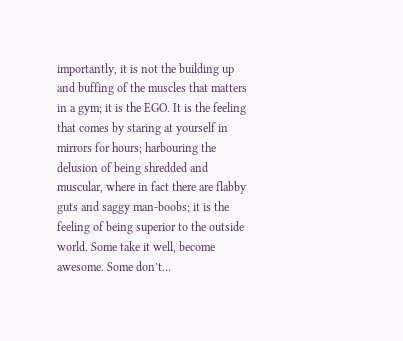importantly, it is not the building up and buffing of the muscles that matters in a gym; it is the EGO. It is the feeling that comes by staring at yourself in mirrors for hours; harbouring the delusion of being shredded and muscular, where in fact there are flabby guts and saggy man-boobs; it is the feeling of being superior to the outside world. Some take it well, become awesome. Some don’t…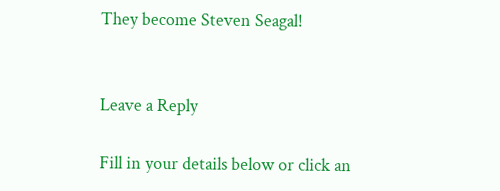They become Steven Seagal!


Leave a Reply

Fill in your details below or click an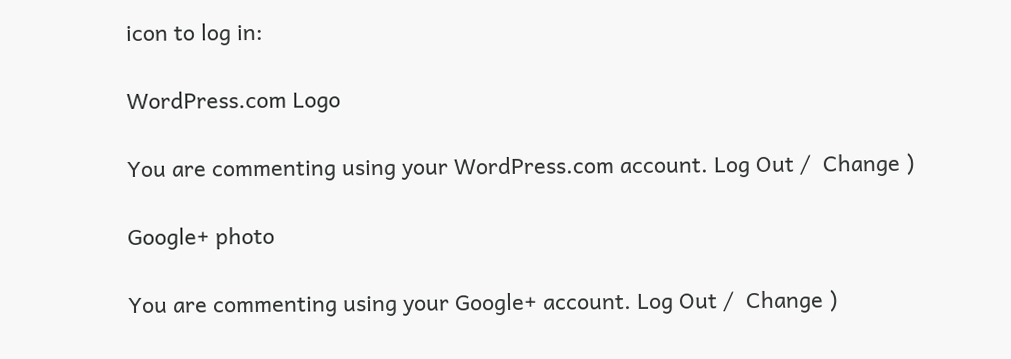icon to log in:

WordPress.com Logo

You are commenting using your WordPress.com account. Log Out /  Change )

Google+ photo

You are commenting using your Google+ account. Log Out /  Change )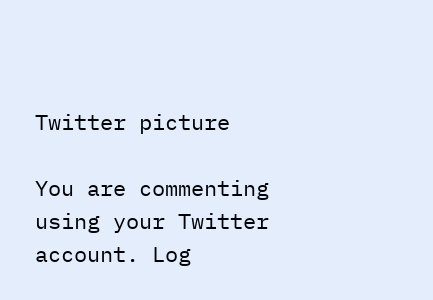Twitter picture

You are commenting using your Twitter account. Log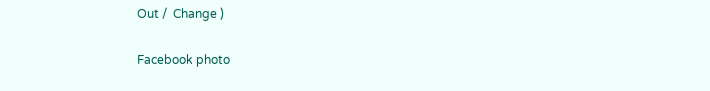Out /  Change )

Facebook photo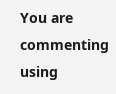You are commenting using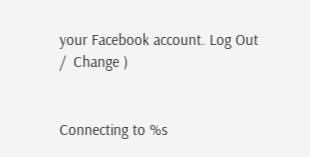your Facebook account. Log Out /  Change )


Connecting to %s